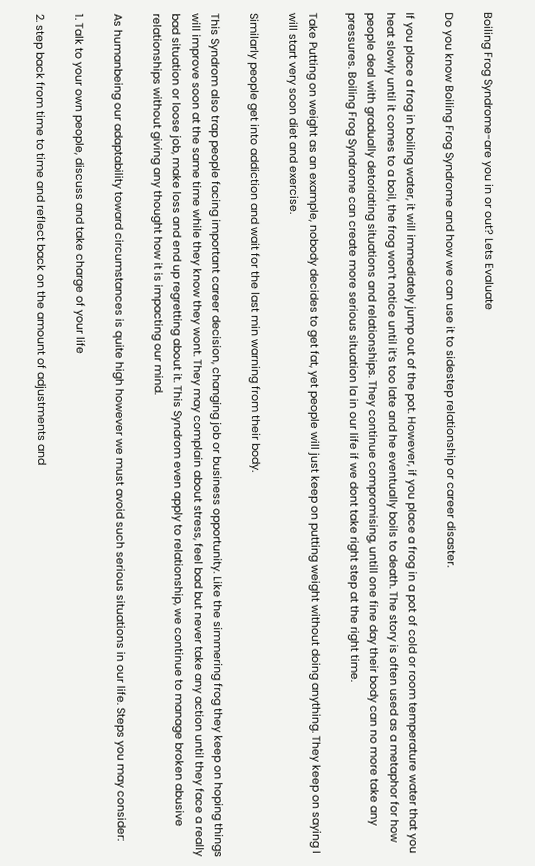Boiling Frog Syndrome-are you in or out? Lets Evaluate

Do you know Boiling Frog Syndrome and how we can use it to sidestep relationship or career disaster.

If you place a frog in boiling water, it will immediately jump out of the pot. However, if you place a frog in a pot of cold or room temperature water that you heat slowly until it comes to a boil, the frog won’t notice until it’s too late and he eventually boils to death. The story is often used as a metaphor for how people deal with gradually detoriating situations and relationships. They continue compromising, untill one fine day their body can no more take any pressures. Boiling Frog Syndrome can create more serious situation la in our life if we dont take right step at the right time.

Take Putting on weight as an example, nobody decides to get fat, yet people will just keep on putting weight without doing anything. They keep on saying I will start very soon diet and exercise.

Similarly people get into addiction and wait for the last min warning from their body.

This Syndrom also trap people facing important career decision, changing job or business opportunity. Like the simmering frog they keep on hoping things will improve soon at the same time while they know they wont. They may complain about stress, feel bad but never take any action until they face a really bad situation or loose job, make loss and end up regretting about it. This Syndrom even apply to relationship, we continue to manage broken abusive relationships without giving any thought how it is impacting our mind.

As humanbeing our adaptability toward circumstances is quite high however we must avoid such serious situations in our life. Steps you may consider:

1. Talk to your own people, discuss and take charge of your life

2. step back from time to time and reflect back on the amount of adjustments and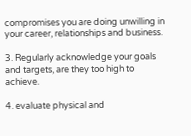compromises you are doing unwilling in your career, relationships and business.

3. Regularly acknowledge your goals and targets, are they too high to achieve.

4. evaluate physical and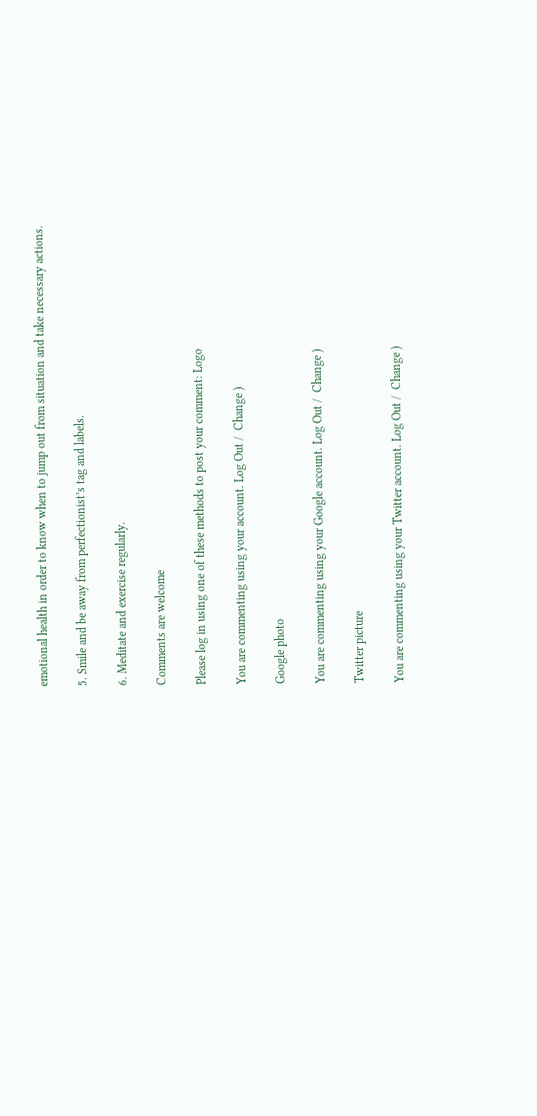emotional health in order to know when to jump out from situation and take necessary actions.

5. Smile and be away from perfectionist’s tag and labels.

6. Meditate and exercise regularly.

Comments are welcome

Please log in using one of these methods to post your comment: Logo

You are commenting using your account. Log Out /  Change )

Google photo

You are commenting using your Google account. Log Out /  Change )

Twitter picture

You are commenting using your Twitter account. Log Out /  Change )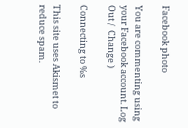Facebook photo

You are commenting using your Facebook account. Log Out /  Change )

Connecting to %s

This site uses Akismet to reduce spam.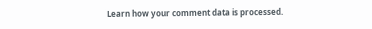Learn how your comment data is processed.